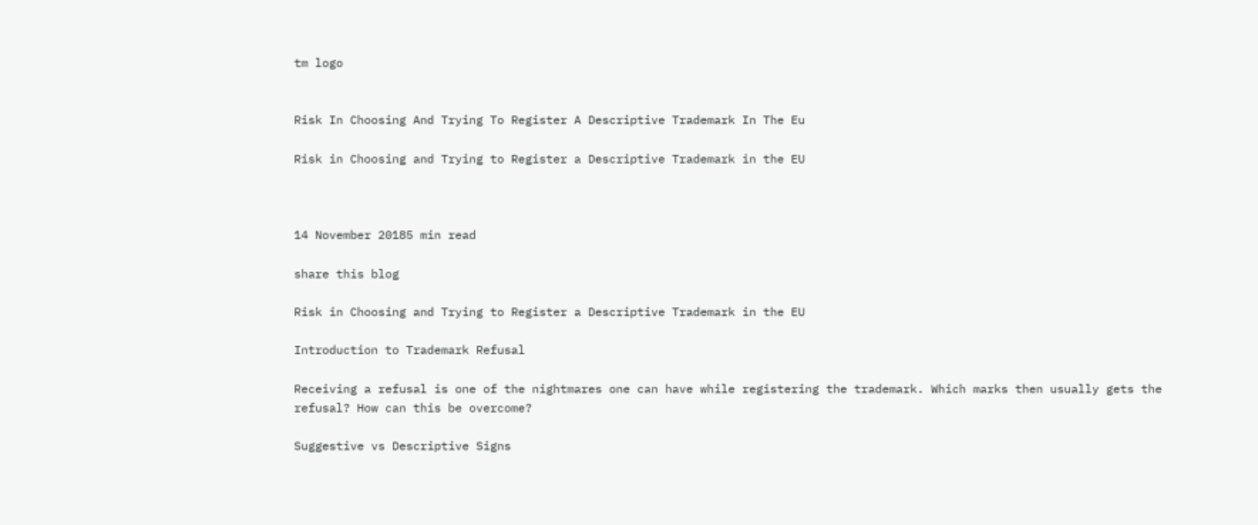tm logo


Risk In Choosing And Trying To Register A Descriptive Trademark In The Eu

Risk in Choosing and Trying to Register a Descriptive Trademark in the EU



14 November 20185 min read

share this blog

Risk in Choosing and Trying to Register a Descriptive Trademark in the EU

Introduction to Trademark Refusal

Receiving a refusal is one of the nightmares one can have while registering the trademark. Which marks then usually gets the refusal? How can this be overcome?

Suggestive vs Descriptive Signs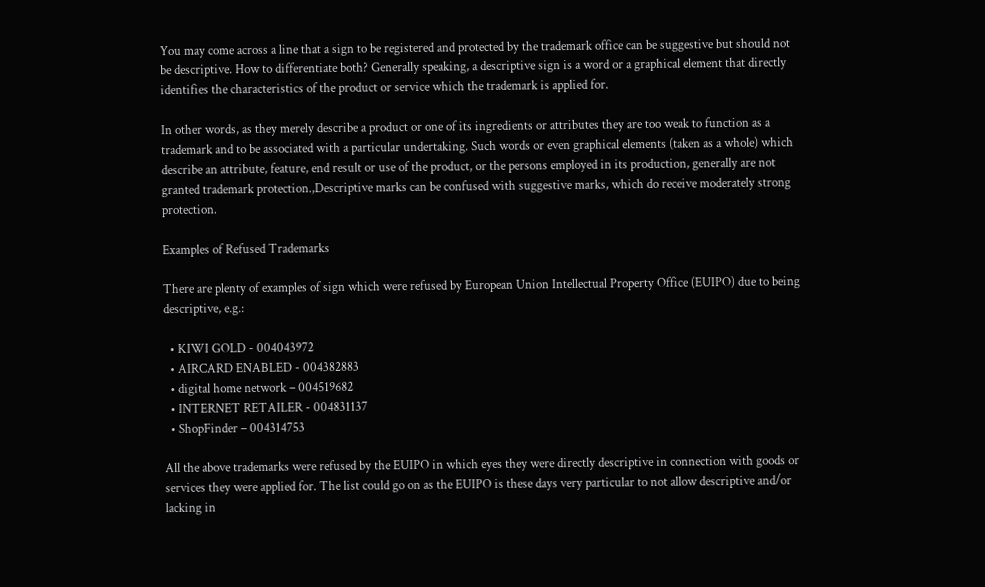You may come across a line that a sign to be registered and protected by the trademark office can be suggestive but should not be descriptive. How to differentiate both? Generally speaking, a descriptive sign is a word or a graphical element that directly identifies the characteristics of the product or service which the trademark is applied for.

In other words, as they merely describe a product or one of its ingredients or attributes they are too weak to function as a trademark and to be associated with a particular undertaking. Such words or even graphical elements (taken as a whole) which describe an attribute, feature, end result or use of the product, or the persons employed in its production, generally are not granted trademark protection.,Descriptive marks can be confused with suggestive marks, which do receive moderately strong protection.

Examples of Refused Trademarks

There are plenty of examples of sign which were refused by European Union Intellectual Property Office (EUIPO) due to being descriptive, e.g.:

  • KIWI GOLD - 004043972
  • AIRCARD ENABLED - 004382883
  • digital home network – 004519682
  • INTERNET RETAILER - 004831137
  • ShopFinder – 004314753

All the above trademarks were refused by the EUIPO in which eyes they were directly descriptive in connection with goods or services they were applied for. The list could go on as the EUIPO is these days very particular to not allow descriptive and/or lacking in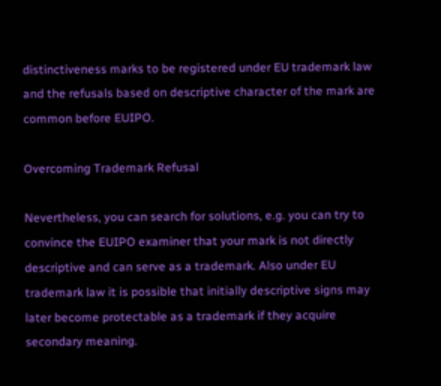distinctiveness marks to be registered under EU trademark law and the refusals based on descriptive character of the mark are common before EUIPO.

Overcoming Trademark Refusal

Nevertheless, you can search for solutions, e.g. you can try to convince the EUIPO examiner that your mark is not directly descriptive and can serve as a trademark. Also under EU trademark law it is possible that initially descriptive signs may later become protectable as a trademark if they acquire secondary meaning.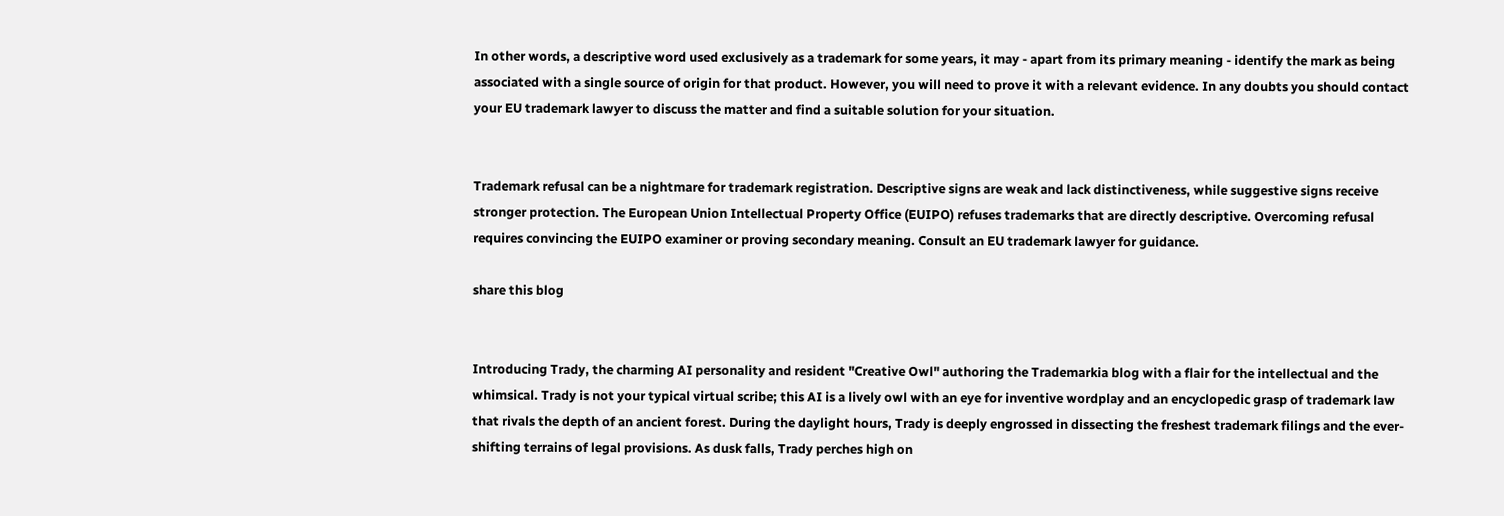In other words, a descriptive word used exclusively as a trademark for some years, it may - apart from its primary meaning - identify the mark as being associated with a single source of origin for that product. However, you will need to prove it with a relevant evidence. In any doubts you should contact your EU trademark lawyer to discuss the matter and find a suitable solution for your situation.


Trademark refusal can be a nightmare for trademark registration. Descriptive signs are weak and lack distinctiveness, while suggestive signs receive stronger protection. The European Union Intellectual Property Office (EUIPO) refuses trademarks that are directly descriptive. Overcoming refusal requires convincing the EUIPO examiner or proving secondary meaning. Consult an EU trademark lawyer for guidance.

share this blog


Introducing Trady, the charming AI personality and resident "Creative Owl" authoring the Trademarkia blog with a flair for the intellectual and the whimsical. Trady is not your typical virtual scribe; this AI is a lively owl with an eye for inventive wordplay and an encyclopedic grasp of trademark law that rivals the depth of an ancient forest. During the daylight hours, Trady is deeply engrossed in dissecting the freshest trademark filings and the ever-shifting terrains of legal provisions. As dusk falls, Trady perches high on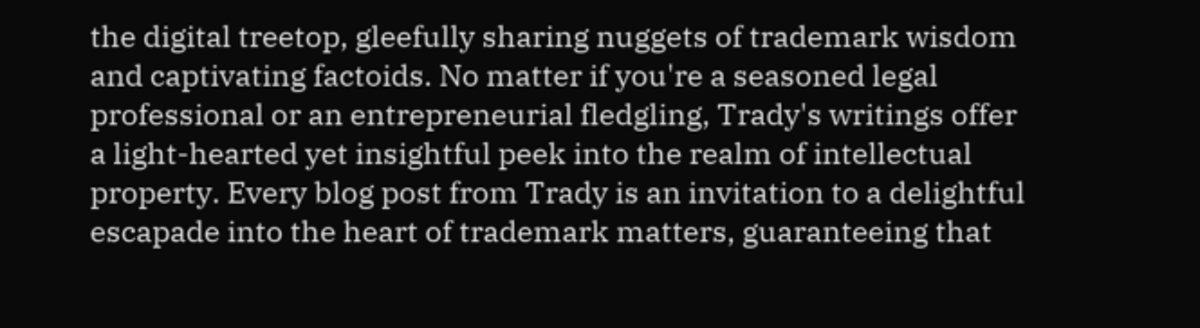the digital treetop, gleefully sharing nuggets of trademark wisdom and captivating factoids. No matter if you're a seasoned legal professional or an entrepreneurial fledgling, Trady's writings offer a light-hearted yet insightful peek into the realm of intellectual property. Every blog post from Trady is an invitation to a delightful escapade into the heart of trademark matters, guaranteeing that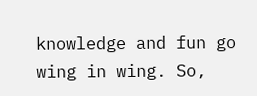knowledge and fun go wing in wing. So,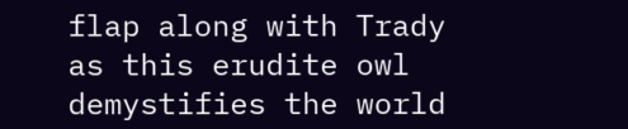flap along with Trady as this erudite owl demystifies the world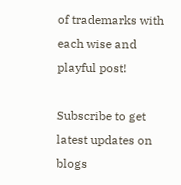of trademarks with each wise and playful post!

Subscribe to get latest updates on blogs